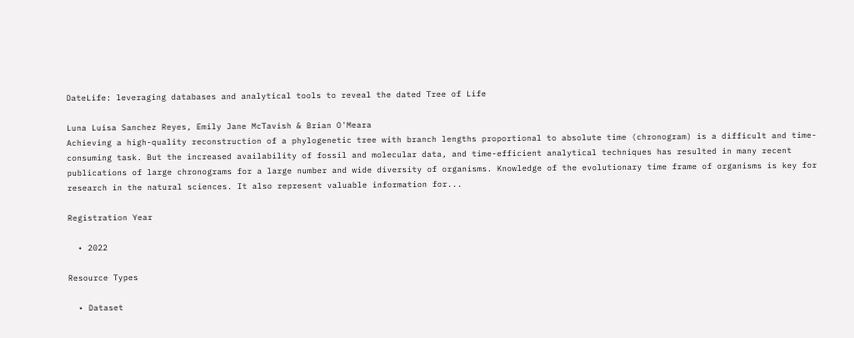DateLife: leveraging databases and analytical tools to reveal the dated Tree of Life

Luna Luisa Sanchez Reyes, Emily Jane McTavish & Brian O'Meara
Achieving a high-quality reconstruction of a phylogenetic tree with branch lengths proportional to absolute time (chronogram) is a difficult and time-consuming task. But the increased availability of fossil and molecular data, and time-efficient analytical techniques has resulted in many recent publications of large chronograms for a large number and wide diversity of organisms. Knowledge of the evolutionary time frame of organisms is key for research in the natural sciences. It also represent valuable information for...

Registration Year

  • 2022

Resource Types

  • Dataset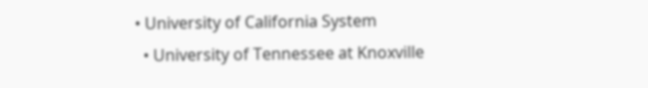• University of California System
  • University of Tennessee at Knoxville